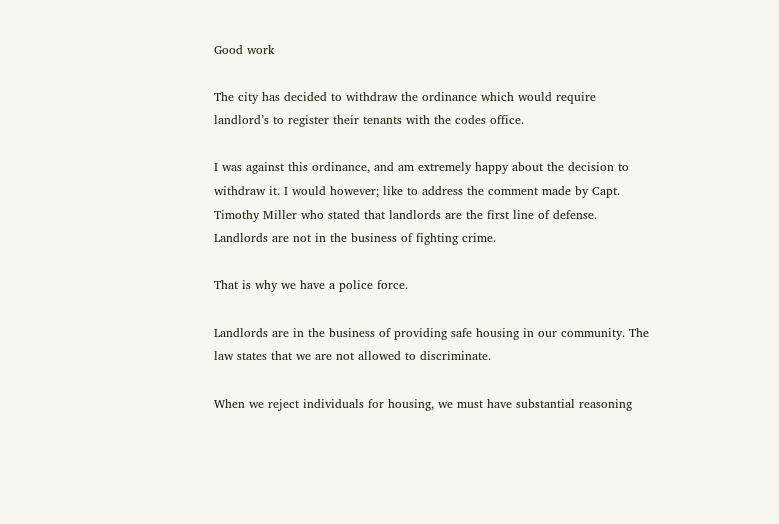Good work

The city has decided to withdraw the ordinance which would require landlord’s to register their tenants with the codes office.

I was against this ordinance, and am extremely happy about the decision to withdraw it. I would however; like to address the comment made by Capt. Timothy Miller who stated that landlords are the first line of defense. Landlords are not in the business of fighting crime.

That is why we have a police force.

Landlords are in the business of providing safe housing in our community. The law states that we are not allowed to discriminate.

When we reject individuals for housing, we must have substantial reasoning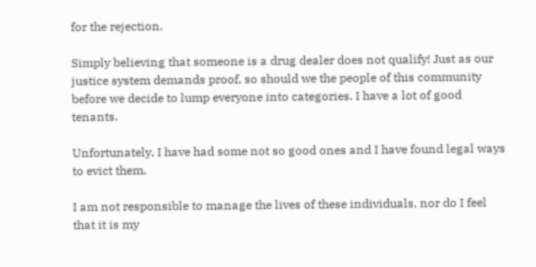for the rejection.

Simply believing that someone is a drug dealer does not qualify! Just as our justice system demands proof, so should we the people of this community before we decide to lump everyone into categories. I have a lot of good tenants.

Unfortunately, I have had some not so good ones and I have found legal ways to evict them.

I am not responsible to manage the lives of these individuals, nor do I feel that it is my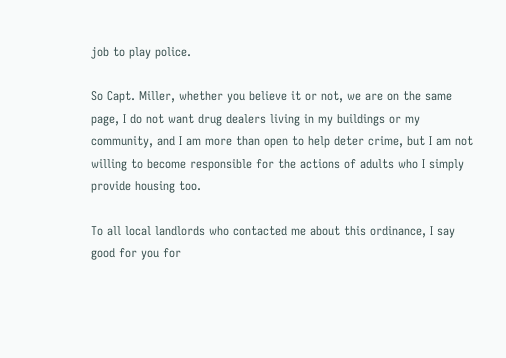job to play police.

So Capt. Miller, whether you believe it or not, we are on the same page, I do not want drug dealers living in my buildings or my community, and I am more than open to help deter crime, but I am not willing to become responsible for the actions of adults who I simply provide housing too.

To all local landlords who contacted me about this ordinance, I say good for you for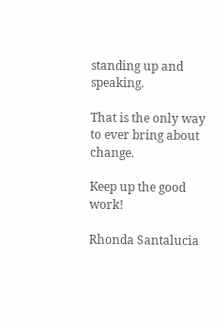standing up and speaking.

That is the only way to ever bring about change.

Keep up the good work!

Rhonda Santalucia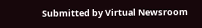Submitted by Virtual Newsroom